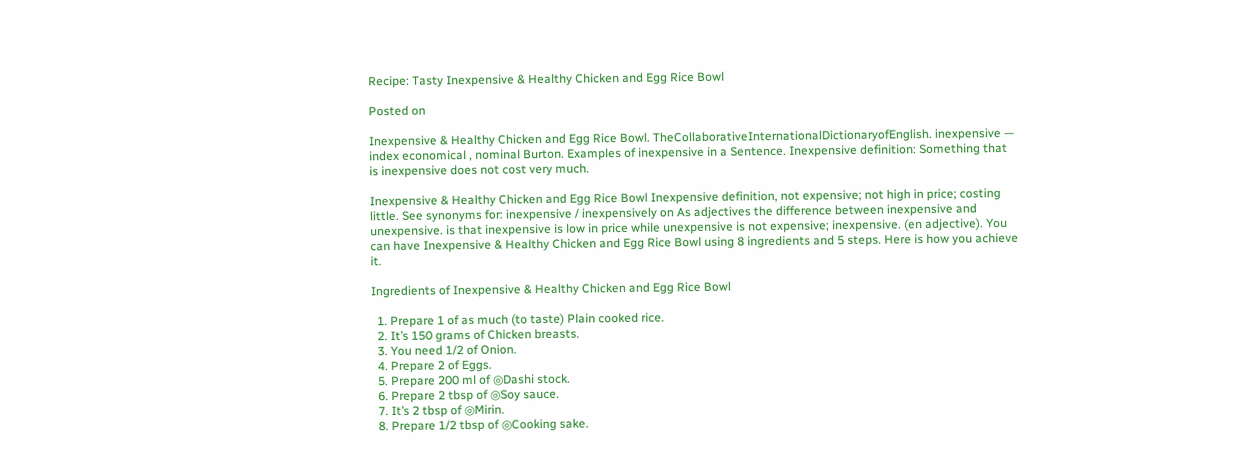Recipe: Tasty Inexpensive & Healthy Chicken and Egg Rice Bowl

Posted on

Inexpensive & Healthy Chicken and Egg Rice Bowl. TheCollaborativeInternationalDictionaryofEnglish. inexpensive — index economical , nominal Burton. Examples of inexpensive in a Sentence. Inexpensive definition: Something that is inexpensive does not cost very much.

Inexpensive & Healthy Chicken and Egg Rice Bowl Inexpensive definition, not expensive; not high in price; costing little. See synonyms for: inexpensive / inexpensively on As adjectives the difference between inexpensive and unexpensive. is that inexpensive is low in price while unexpensive is not expensive; inexpensive. (en adjective). You can have Inexpensive & Healthy Chicken and Egg Rice Bowl using 8 ingredients and 5 steps. Here is how you achieve it.

Ingredients of Inexpensive & Healthy Chicken and Egg Rice Bowl

  1. Prepare 1 of as much (to taste) Plain cooked rice.
  2. It’s 150 grams of Chicken breasts.
  3. You need 1/2 of Onion.
  4. Prepare 2 of Eggs.
  5. Prepare 200 ml of ◎Dashi stock.
  6. Prepare 2 tbsp of ◎Soy sauce.
  7. It’s 2 tbsp of ◎Mirin.
  8. Prepare 1/2 tbsp of ◎Cooking sake.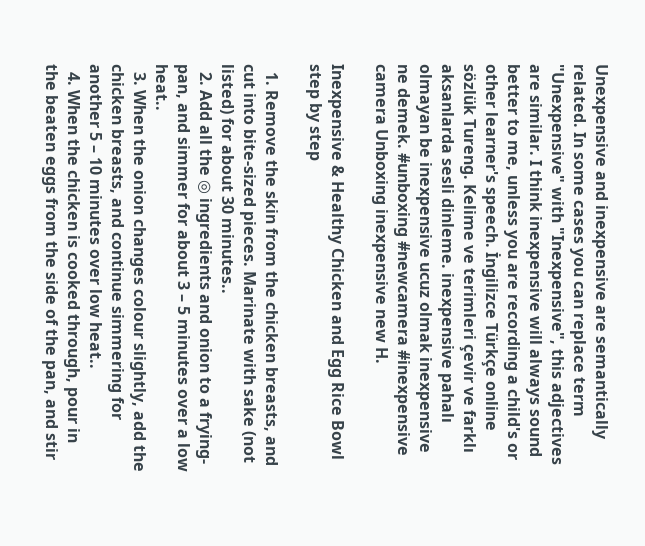Unexpensive and inexpensive are semantically related. In some cases you can replace term "Unexpensive" with "Inexpensive", this adjectives are similar. I think inexpensive will always sound better to me, unless you are recording a child's or other learner's speech. İngilizce Türkçe online sözlük Tureng. Kelime ve terimleri çevir ve farklı aksanlarda sesli dinleme. inexpensive pahalı olmayan be inexpensive ucuz olmak inexpensive ne demek. #unboxing #newcamera #inexpensive camera Unboxing inexpensive new H.

Inexpensive & Healthy Chicken and Egg Rice Bowl step by step

  1. Remove the skin from the chicken breasts, and cut into bite-sized pieces. Marinate with sake (not listed) for about 30 minutes..
  2. Add all the ◎ ingredients and onion to a frying-pan, and simmer for about 3 – 5 minutes over a low heat..
  3. When the onion changes colour slightly, add the chicken breasts, and continue simmering for another 5 – 10 minutes over low heat..
  4. When the chicken is cooked through, pour in the beaten eggs from the side of the pan, and stir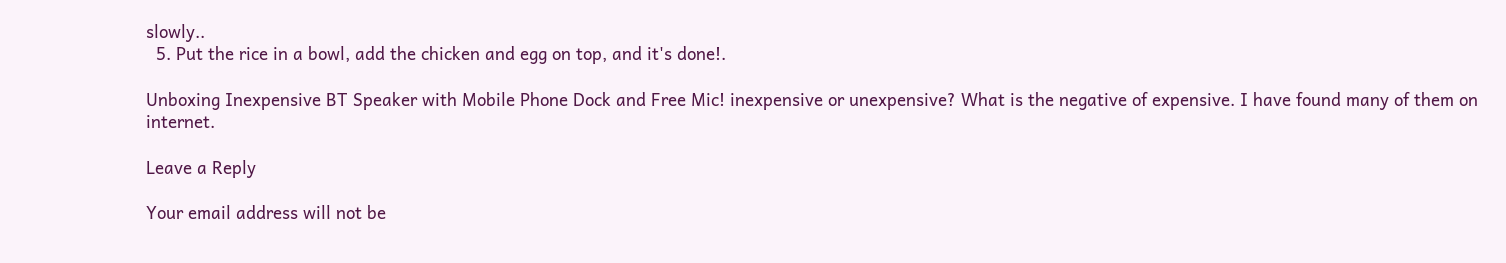slowly..
  5. Put the rice in a bowl, add the chicken and egg on top, and it's done!.

Unboxing Inexpensive BT Speaker with Mobile Phone Dock and Free Mic! inexpensive or unexpensive? What is the negative of expensive. I have found many of them on internet.

Leave a Reply

Your email address will not be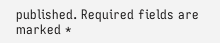published. Required fields are marked *